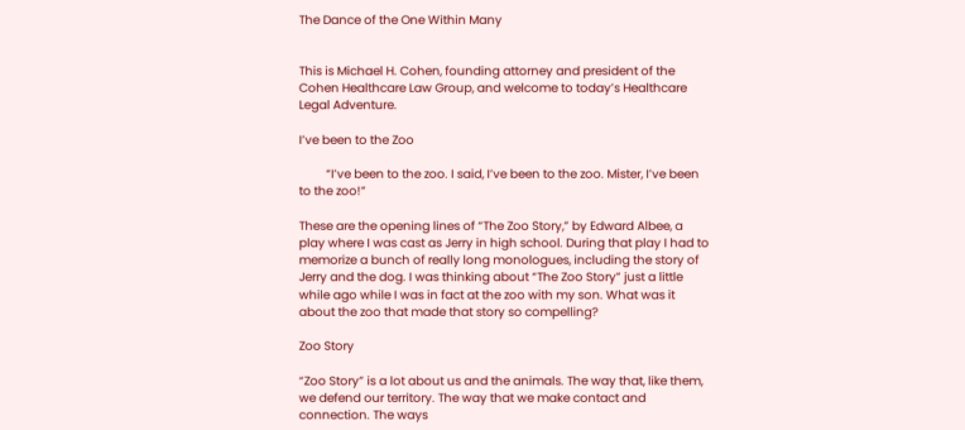The Dance of the One Within Many


This is Michael H. Cohen, founding attorney and president of the Cohen Healthcare Law Group, and welcome to today’s Healthcare Legal Adventure.

I’ve been to the Zoo

         “I’ve been to the zoo. I said, I’ve been to the zoo. Mister, I’ve been to the zoo!”

These are the opening lines of “The Zoo Story,” by Edward Albee, a play where I was cast as Jerry in high school. During that play I had to memorize a bunch of really long monologues, including the story of Jerry and the dog. I was thinking about “The Zoo Story” just a little while ago while I was in fact at the zoo with my son. What was it about the zoo that made that story so compelling?

Zoo Story

“Zoo Story” is a lot about us and the animals. The way that, like them, we defend our territory. The way that we make contact and connection. The ways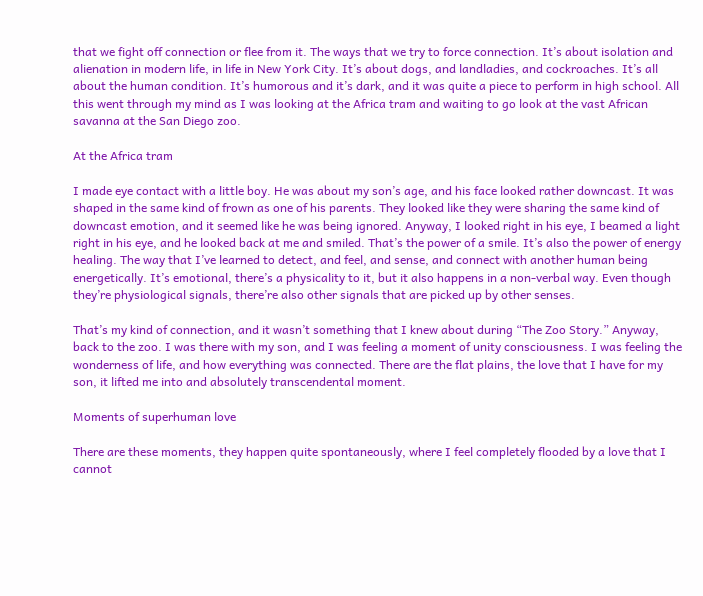that we fight off connection or flee from it. The ways that we try to force connection. It’s about isolation and alienation in modern life, in life in New York City. It’s about dogs, and landladies, and cockroaches. It’s all about the human condition. It’s humorous and it’s dark, and it was quite a piece to perform in high school. All this went through my mind as I was looking at the Africa tram and waiting to go look at the vast African savanna at the San Diego zoo.

At the Africa tram

I made eye contact with a little boy. He was about my son’s age, and his face looked rather downcast. It was shaped in the same kind of frown as one of his parents. They looked like they were sharing the same kind of downcast emotion, and it seemed like he was being ignored. Anyway, I looked right in his eye, I beamed a light right in his eye, and he looked back at me and smiled. That’s the power of a smile. It’s also the power of energy healing. The way that I’ve learned to detect, and feel, and sense, and connect with another human being energetically. It’s emotional, there’s a physicality to it, but it also happens in a non-verbal way. Even though they’re physiological signals, there’re also other signals that are picked up by other senses.

That’s my kind of connection, and it wasn’t something that I knew about during “The Zoo Story.” Anyway, back to the zoo. I was there with my son, and I was feeling a moment of unity consciousness. I was feeling the wonderness of life, and how everything was connected. There are the flat plains, the love that I have for my son, it lifted me into and absolutely transcendental moment.

Moments of superhuman love

There are these moments, they happen quite spontaneously, where I feel completely flooded by a love that I cannot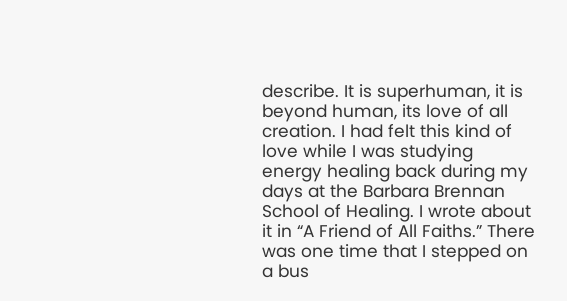describe. It is superhuman, it is beyond human, its love of all creation. I had felt this kind of love while I was studying energy healing back during my days at the Barbara Brennan School of Healing. I wrote about it in “A Friend of All Faiths.” There was one time that I stepped on a bus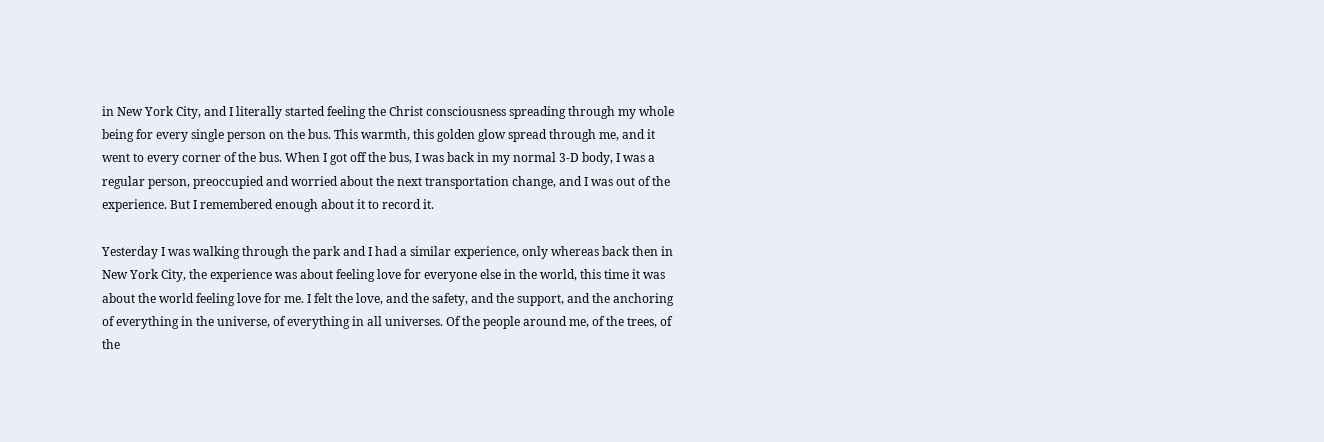in New York City, and I literally started feeling the Christ consciousness spreading through my whole being for every single person on the bus. This warmth, this golden glow spread through me, and it went to every corner of the bus. When I got off the bus, I was back in my normal 3-D body, I was a regular person, preoccupied and worried about the next transportation change, and I was out of the experience. But I remembered enough about it to record it.

Yesterday I was walking through the park and I had a similar experience, only whereas back then in New York City, the experience was about feeling love for everyone else in the world, this time it was about the world feeling love for me. I felt the love, and the safety, and the support, and the anchoring of everything in the universe, of everything in all universes. Of the people around me, of the trees, of the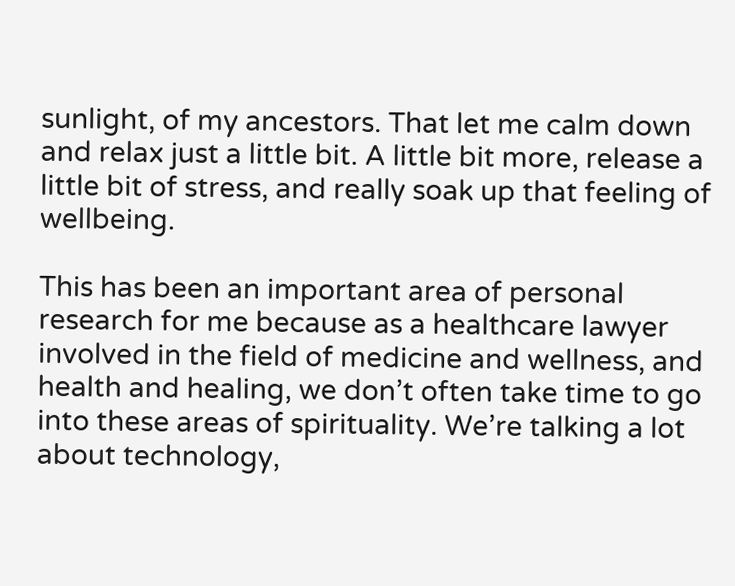sunlight, of my ancestors. That let me calm down and relax just a little bit. A little bit more, release a little bit of stress, and really soak up that feeling of wellbeing.

This has been an important area of personal research for me because as a healthcare lawyer involved in the field of medicine and wellness, and health and healing, we don’t often take time to go into these areas of spirituality. We’re talking a lot about technology,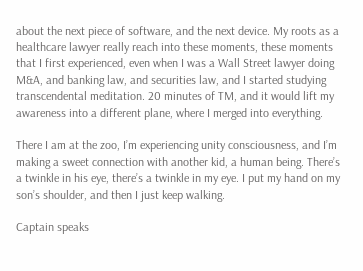about the next piece of software, and the next device. My roots as a healthcare lawyer really reach into these moments, these moments that I first experienced, even when I was a Wall Street lawyer doing M&A, and banking law, and securities law, and I started studying transcendental meditation. 20 minutes of TM, and it would lift my awareness into a different plane, where I merged into everything.

There I am at the zoo, I’m experiencing unity consciousness, and I’m making a sweet connection with another kid, a human being. There’s a twinkle in his eye, there’s a twinkle in my eye. I put my hand on my son’s shoulder, and then I just keep walking.

Captain speaks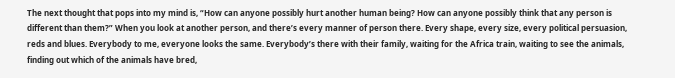The next thought that pops into my mind is, “How can anyone possibly hurt another human being? How can anyone possibly think that any person is different than them?” When you look at another person, and there’s every manner of person there. Every shape, every size, every political persuasion, reds and blues. Everybody to me, everyone looks the same. Everybody’s there with their family, waiting for the Africa train, waiting to see the animals, finding out which of the animals have bred,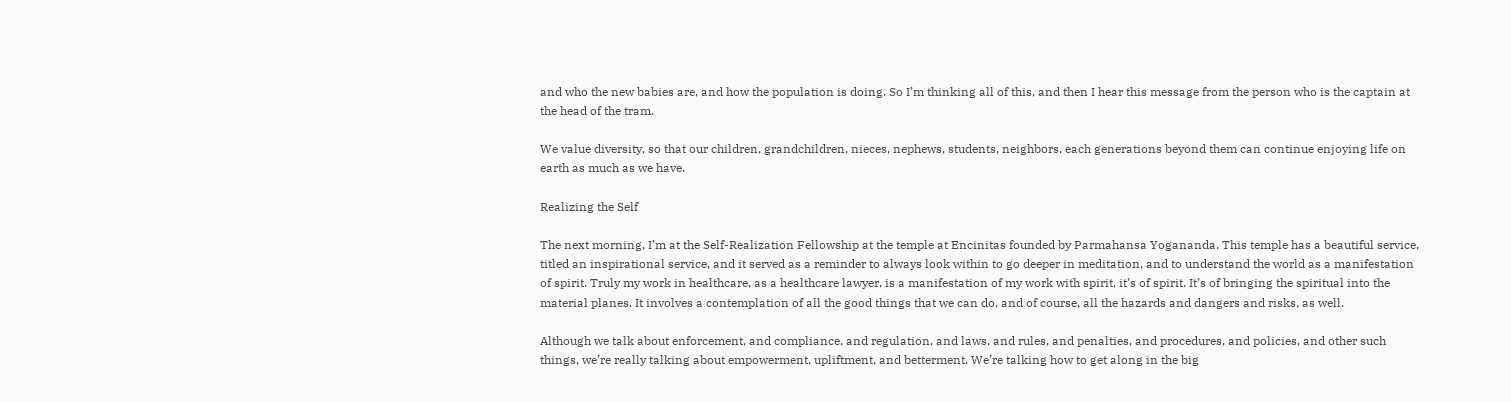and who the new babies are, and how the population is doing. So I’m thinking all of this, and then I hear this message from the person who is the captain at the head of the tram.

We value diversity, so that our children, grandchildren, nieces, nephews, students, neighbors, each generations beyond them can continue enjoying life on earth as much as we have.

Realizing the Self

The next morning, I’m at the Self-Realization Fellowship at the temple at Encinitas founded by Parmahansa Yogananda. This temple has a beautiful service, titled an inspirational service, and it served as a reminder to always look within to go deeper in meditation, and to understand the world as a manifestation of spirit. Truly my work in healthcare, as a healthcare lawyer, is a manifestation of my work with spirit, it’s of spirit. It’s of bringing the spiritual into the material planes. It involves a contemplation of all the good things that we can do, and of course, all the hazards and dangers and risks, as well.

Although we talk about enforcement, and compliance, and regulation, and laws, and rules, and penalties, and procedures, and policies, and other such things, we’re really talking about empowerment, upliftment, and betterment. We’re talking how to get along in the big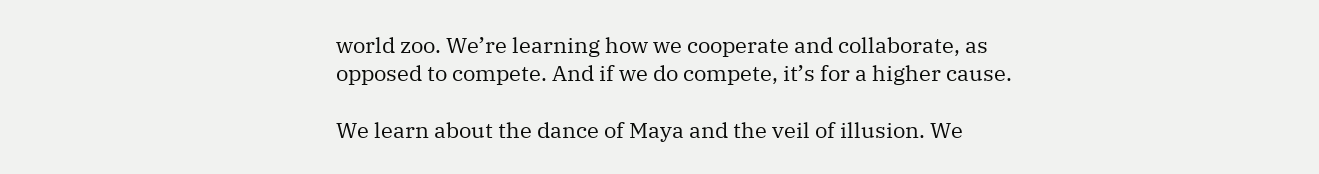world zoo. We’re learning how we cooperate and collaborate, as opposed to compete. And if we do compete, it’s for a higher cause.

We learn about the dance of Maya and the veil of illusion. We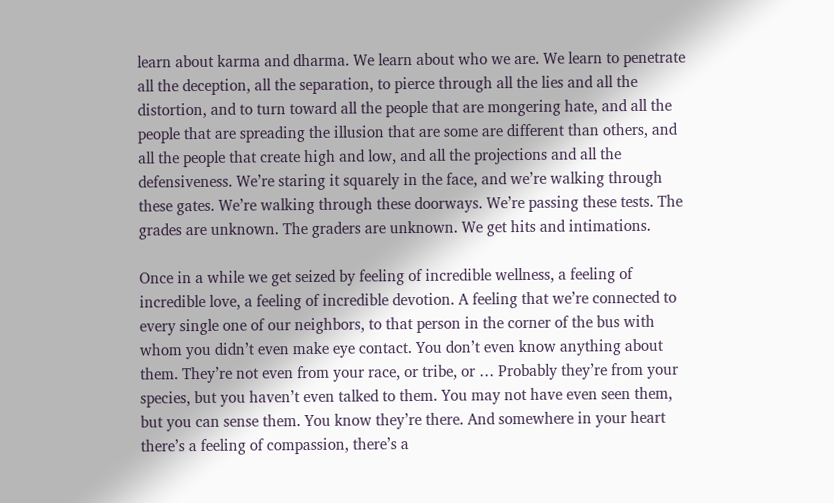learn about karma and dharma. We learn about who we are. We learn to penetrate all the deception, all the separation, to pierce through all the lies and all the distortion, and to turn toward all the people that are mongering hate, and all the people that are spreading the illusion that are some are different than others, and all the people that create high and low, and all the projections and all the defensiveness. We’re staring it squarely in the face, and we’re walking through these gates. We’re walking through these doorways. We’re passing these tests. The grades are unknown. The graders are unknown. We get hits and intimations.

Once in a while we get seized by feeling of incredible wellness, a feeling of incredible love, a feeling of incredible devotion. A feeling that we’re connected to every single one of our neighbors, to that person in the corner of the bus with whom you didn’t even make eye contact. You don’t even know anything about them. They’re not even from your race, or tribe, or … Probably they’re from your species, but you haven’t even talked to them. You may not have even seen them, but you can sense them. You know they’re there. And somewhere in your heart there’s a feeling of compassion, there’s a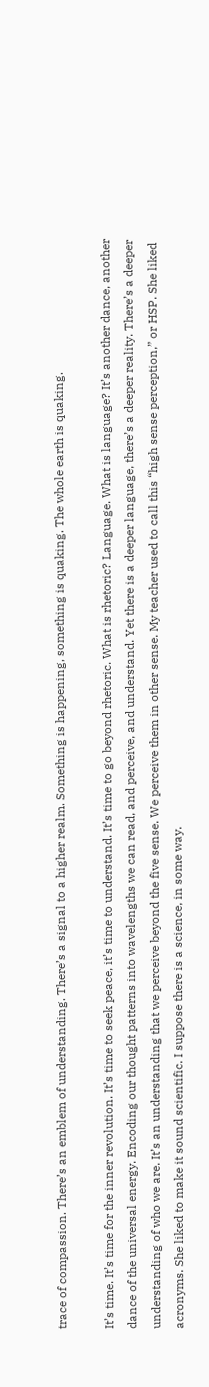trace of compassion. There’s an emblem of understanding. There’s a signal to a higher realm. Something is happening, something is quaking. The whole earth is quaking.

It’s time. It’s time for the inner revolution. It’s time to seek peace, it’s time to understand. It’s time to go beyond rhetoric. What is rhetoric? Language. What is language? It’s another dance, another dance of the universal energy. Encoding our thought patterns into wavelengths we can read, and perceive, and understand. Yet there is a deeper language, there’s a deeper reality. There’s a deeper understanding of who we are. It’s an understanding that we perceive beyond the five sense. We perceive them in other sense. My teacher used to call this “high sense perception,” or HSP. She liked acronyms. She liked to make it sound scientific. I suppose there is a science, in some way.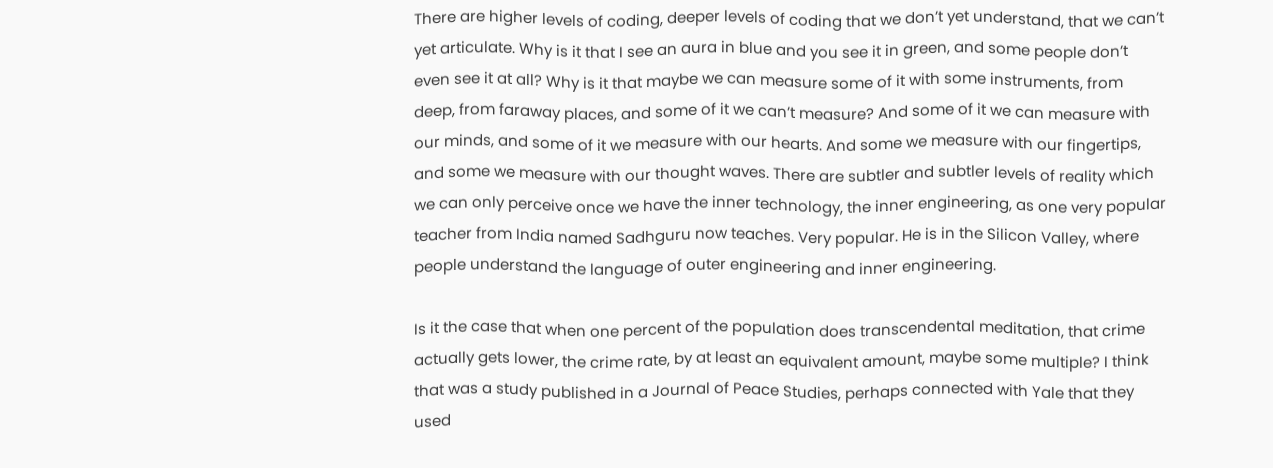There are higher levels of coding, deeper levels of coding that we don’t yet understand, that we can’t yet articulate. Why is it that I see an aura in blue and you see it in green, and some people don’t even see it at all? Why is it that maybe we can measure some of it with some instruments, from deep, from faraway places, and some of it we can’t measure? And some of it we can measure with our minds, and some of it we measure with our hearts. And some we measure with our fingertips, and some we measure with our thought waves. There are subtler and subtler levels of reality which we can only perceive once we have the inner technology, the inner engineering, as one very popular teacher from India named Sadhguru now teaches. Very popular. He is in the Silicon Valley, where people understand the language of outer engineering and inner engineering.

Is it the case that when one percent of the population does transcendental meditation, that crime actually gets lower, the crime rate, by at least an equivalent amount, maybe some multiple? I think that was a study published in a Journal of Peace Studies, perhaps connected with Yale that they used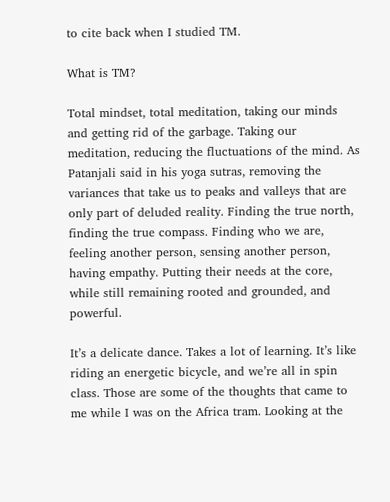to cite back when I studied TM.

What is TM?

Total mindset, total meditation, taking our minds and getting rid of the garbage. Taking our meditation, reducing the fluctuations of the mind. As Patanjali said in his yoga sutras, removing the variances that take us to peaks and valleys that are only part of deluded reality. Finding the true north, finding the true compass. Finding who we are, feeling another person, sensing another person, having empathy. Putting their needs at the core, while still remaining rooted and grounded, and powerful.

It’s a delicate dance. Takes a lot of learning. It’s like riding an energetic bicycle, and we’re all in spin class. Those are some of the thoughts that came to me while I was on the Africa tram. Looking at the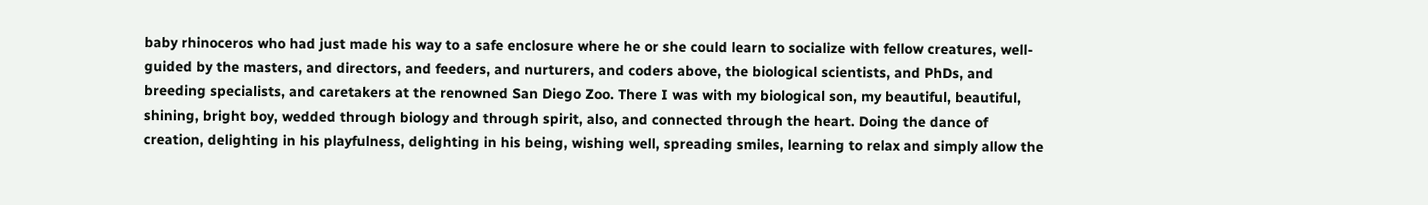baby rhinoceros who had just made his way to a safe enclosure where he or she could learn to socialize with fellow creatures, well-guided by the masters, and directors, and feeders, and nurturers, and coders above, the biological scientists, and PhDs, and breeding specialists, and caretakers at the renowned San Diego Zoo. There I was with my biological son, my beautiful, beautiful, shining, bright boy, wedded through biology and through spirit, also, and connected through the heart. Doing the dance of creation, delighting in his playfulness, delighting in his being, wishing well, spreading smiles, learning to relax and simply allow the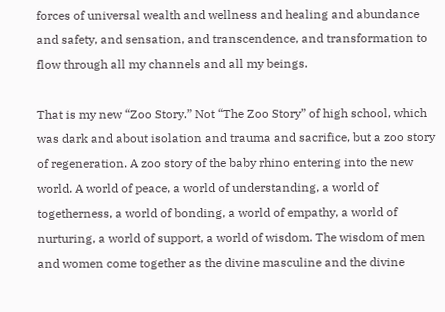forces of universal wealth and wellness and healing and abundance and safety, and sensation, and transcendence, and transformation to flow through all my channels and all my beings.

That is my new “Zoo Story.” Not “The Zoo Story” of high school, which was dark and about isolation and trauma and sacrifice, but a zoo story of regeneration. A zoo story of the baby rhino entering into the new world. A world of peace, a world of understanding, a world of togetherness, a world of bonding, a world of empathy, a world of nurturing, a world of support, a world of wisdom. The wisdom of men and women come together as the divine masculine and the divine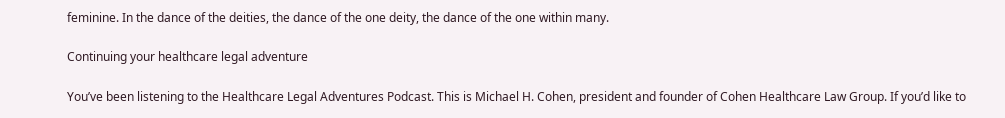feminine. In the dance of the deities, the dance of the one deity, the dance of the one within many.

Continuing your healthcare legal adventure

You’ve been listening to the Healthcare Legal Adventures Podcast. This is Michael H. Cohen, president and founder of Cohen Healthcare Law Group. If you’d like to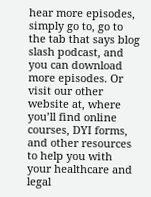hear more episodes, simply go to, go to the tab that says blog slash podcast, and you can download more episodes. Or visit our other website at, where you’ll find online courses, DYI forms, and other resources to help you with your healthcare and legal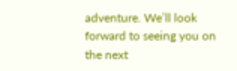adventure. We’ll look forward to seeing you on the next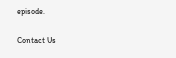episode.

Contact Us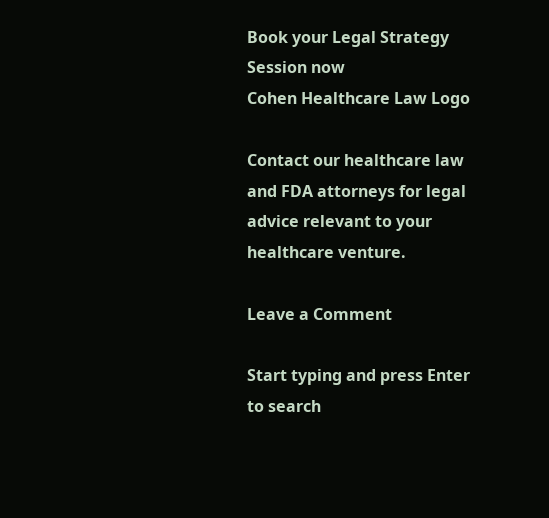Book your Legal Strategy Session now
Cohen Healthcare Law Logo

Contact our healthcare law and FDA attorneys for legal advice relevant to your healthcare venture.

Leave a Comment

Start typing and press Enter to search